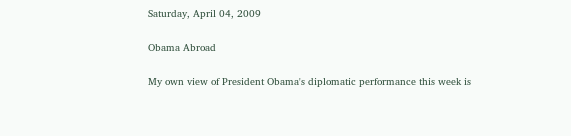Saturday, April 04, 2009

Obama Abroad

My own view of President Obama's diplomatic performance this week is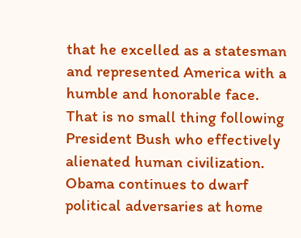that he excelled as a statesman and represented America with a humble and honorable face. That is no small thing following President Bush who effectively alienated human civilization. Obama continues to dwarf political adversaries at home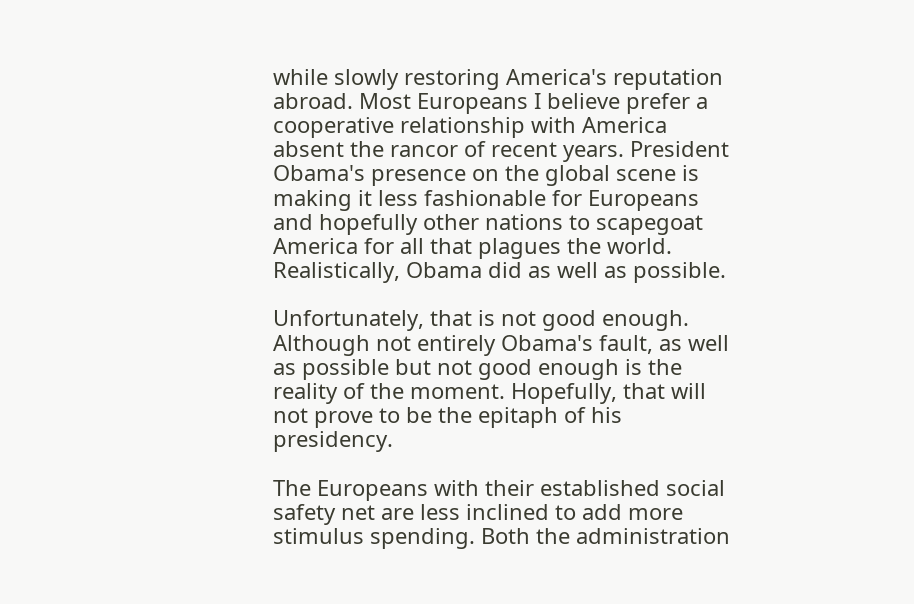while slowly restoring America's reputation abroad. Most Europeans I believe prefer a cooperative relationship with America absent the rancor of recent years. President Obama's presence on the global scene is making it less fashionable for Europeans and hopefully other nations to scapegoat America for all that plagues the world. Realistically, Obama did as well as possible.

Unfortunately, that is not good enough. Although not entirely Obama's fault, as well as possible but not good enough is the reality of the moment. Hopefully, that will not prove to be the epitaph of his presidency.

The Europeans with their established social safety net are less inclined to add more stimulus spending. Both the administration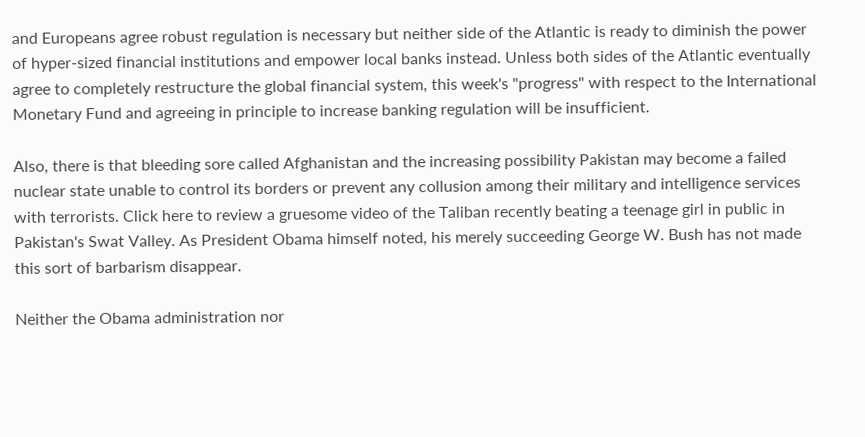and Europeans agree robust regulation is necessary but neither side of the Atlantic is ready to diminish the power of hyper-sized financial institutions and empower local banks instead. Unless both sides of the Atlantic eventually agree to completely restructure the global financial system, this week's "progress" with respect to the International Monetary Fund and agreeing in principle to increase banking regulation will be insufficient.

Also, there is that bleeding sore called Afghanistan and the increasing possibility Pakistan may become a failed nuclear state unable to control its borders or prevent any collusion among their military and intelligence services with terrorists. Click here to review a gruesome video of the Taliban recently beating a teenage girl in public in Pakistan's Swat Valley. As President Obama himself noted, his merely succeeding George W. Bush has not made this sort of barbarism disappear.

Neither the Obama administration nor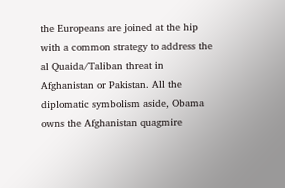the Europeans are joined at the hip with a common strategy to address the al Quaida/Taliban threat in Afghanistan or Pakistan. All the diplomatic symbolism aside, Obama owns the Afghanistan quagmire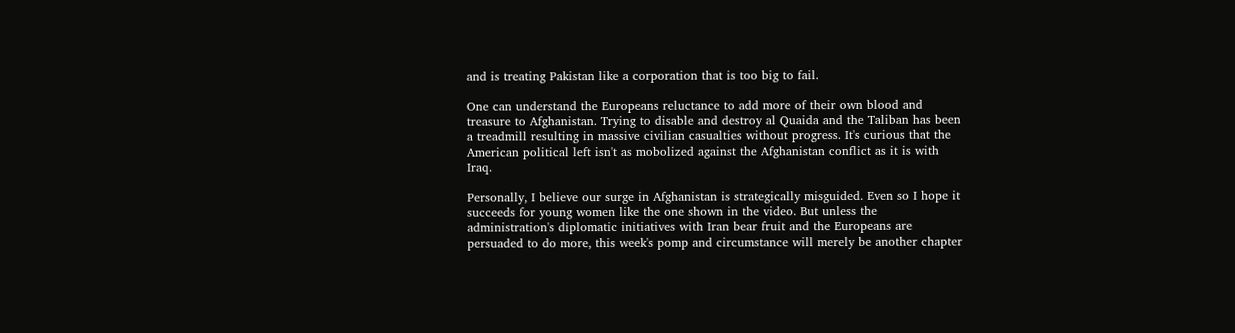and is treating Pakistan like a corporation that is too big to fail.

One can understand the Europeans reluctance to add more of their own blood and treasure to Afghanistan. Trying to disable and destroy al Quaida and the Taliban has been a treadmill resulting in massive civilian casualties without progress. It's curious that the American political left isn't as mobolized against the Afghanistan conflict as it is with Iraq.

Personally, I believe our surge in Afghanistan is strategically misguided. Even so I hope it succeeds for young women like the one shown in the video. But unless the administration's diplomatic initiatives with Iran bear fruit and the Europeans are persuaded to do more, this week's pomp and circumstance will merely be another chapter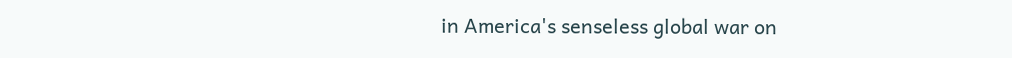in America's senseless global war on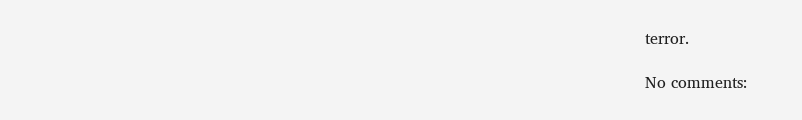terror.

No comments: